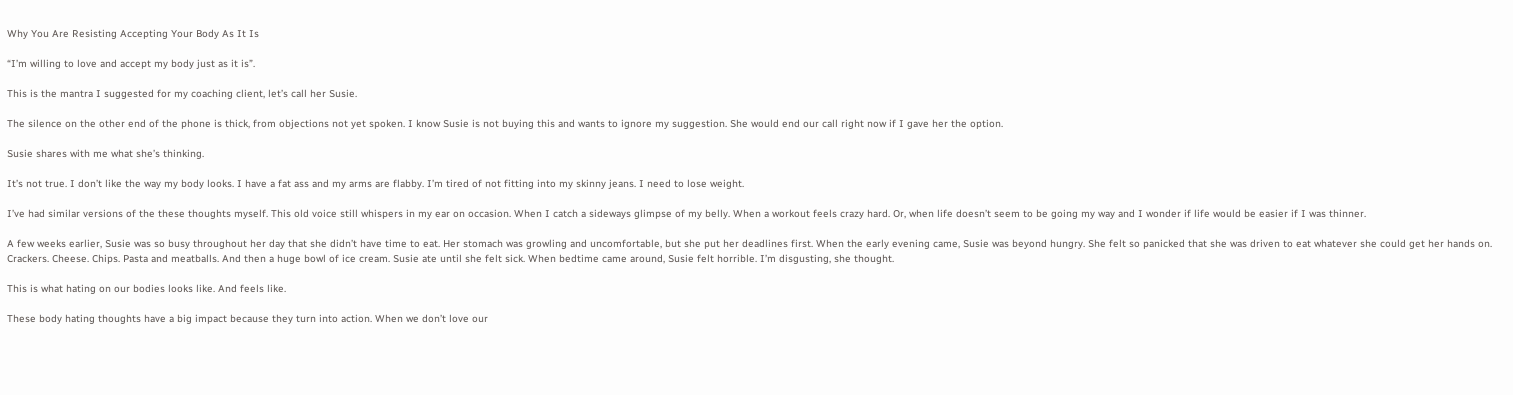Why You Are Resisting Accepting Your Body As It Is

“I’m willing to love and accept my body just as it is”.

This is the mantra I suggested for my coaching client, let’s call her Susie.

The silence on the other end of the phone is thick, from objections not yet spoken. I know Susie is not buying this and wants to ignore my suggestion. She would end our call right now if I gave her the option.

Susie shares with me what she’s thinking.

It’s not true. I don’t like the way my body looks. I have a fat ass and my arms are flabby. I’m tired of not fitting into my skinny jeans. I need to lose weight.

I’ve had similar versions of the these thoughts myself. This old voice still whispers in my ear on occasion. When I catch a sideways glimpse of my belly. When a workout feels crazy hard. Or, when life doesn’t seem to be going my way and I wonder if life would be easier if I was thinner.

A few weeks earlier, Susie was so busy throughout her day that she didn’t have time to eat. Her stomach was growling and uncomfortable, but she put her deadlines first. When the early evening came, Susie was beyond hungry. She felt so panicked that she was driven to eat whatever she could get her hands on. Crackers. Cheese. Chips. Pasta and meatballs. And then a huge bowl of ice cream. Susie ate until she felt sick. When bedtime came around, Susie felt horrible. I’m disgusting, she thought.

This is what hating on our bodies looks like. And feels like.

These body hating thoughts have a big impact because they turn into action. When we don’t love our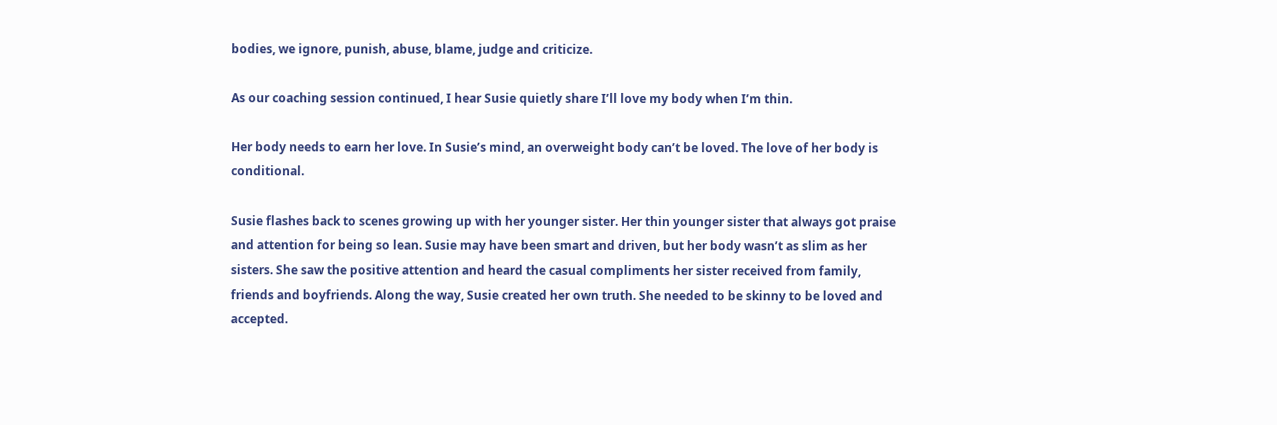bodies, we ignore, punish, abuse, blame, judge and criticize.

As our coaching session continued, I hear Susie quietly share I’ll love my body when I’m thin.

Her body needs to earn her love. In Susie’s mind, an overweight body can’t be loved. The love of her body is conditional.

Susie flashes back to scenes growing up with her younger sister. Her thin younger sister that always got praise and attention for being so lean. Susie may have been smart and driven, but her body wasn’t as slim as her sisters. She saw the positive attention and heard the casual compliments her sister received from family, friends and boyfriends. Along the way, Susie created her own truth. She needed to be skinny to be loved and accepted.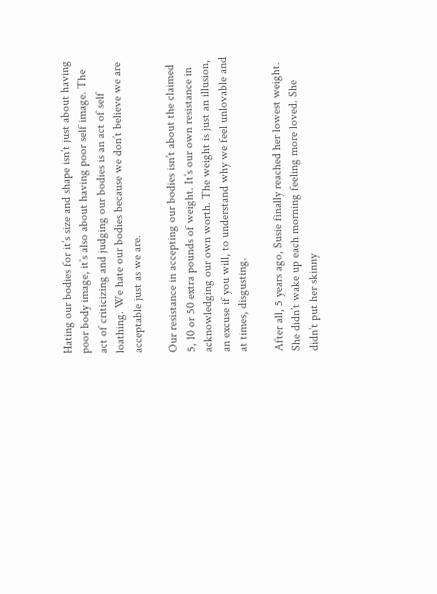Hating our bodies for it’s size and shape isn’t just about having poor body image, it’s also about having poor self image. The act of criticizing and judging our bodies is an act of self loathing. We hate our bodies because we don’t believe we are acceptable just as we are.

Our resistance in accepting our bodies isn’t about the claimed 5, 10 or 50 extra pounds of weight. It’s our own resistance in acknowledging our own worth. The weight is just an illusion, an excuse if you will, to understand why we feel unlovable and at times, disgusting.

After all, 5 years ago, Susie finally reached her lowest weight. She didn’t wake up each morning feeling more loved. She didn’t put her skinny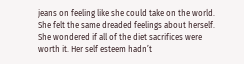jeans on feeling like she could take on the world. She felt the same dreaded feelings about herself. She wondered if all of the diet sacrifices were worth it. Her self esteem hadn’t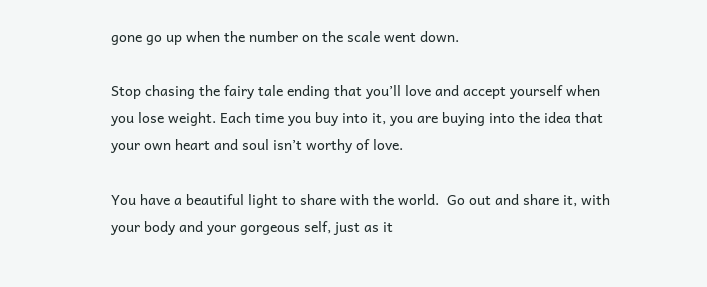gone go up when the number on the scale went down.

Stop chasing the fairy tale ending that you’ll love and accept yourself when you lose weight. Each time you buy into it, you are buying into the idea that your own heart and soul isn’t worthy of love.

You have a beautiful light to share with the world.  Go out and share it, with your body and your gorgeous self, just as it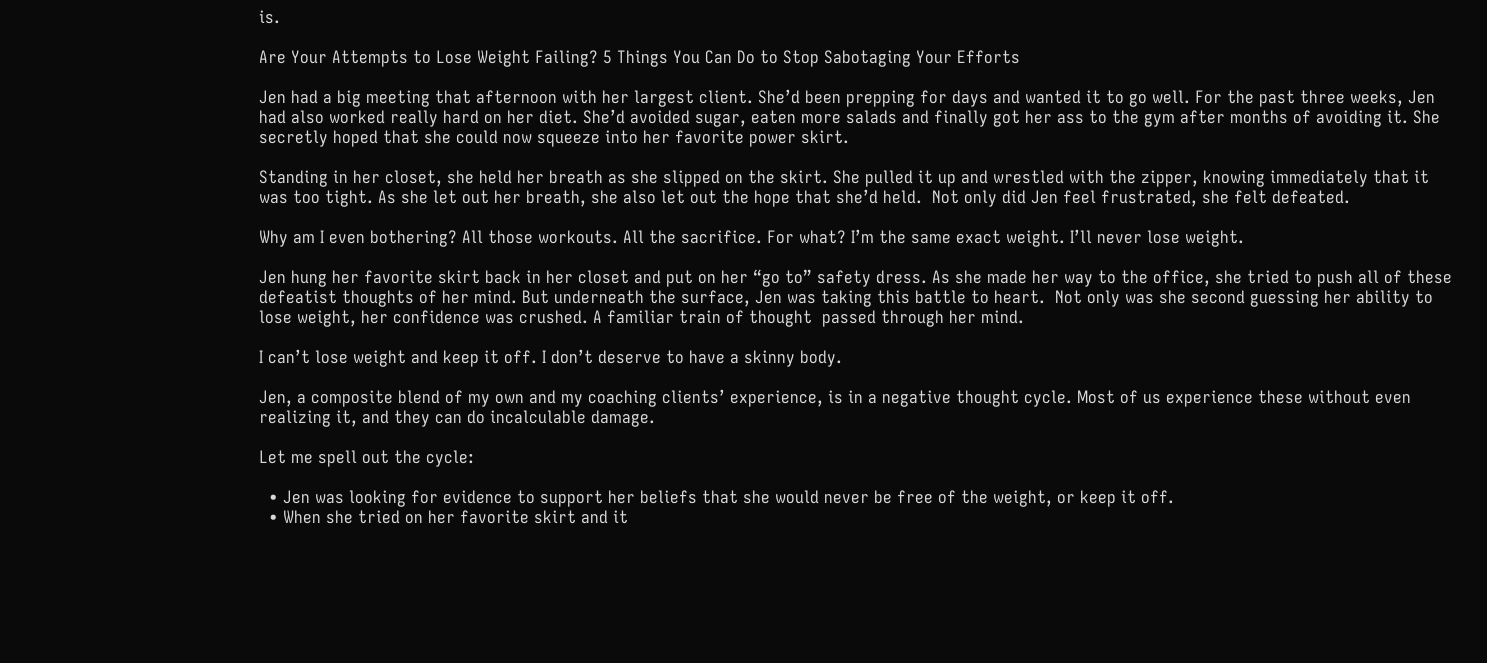is.

Are Your Attempts to Lose Weight Failing? 5 Things You Can Do to Stop Sabotaging Your Efforts

Jen had a big meeting that afternoon with her largest client. She’d been prepping for days and wanted it to go well. For the past three weeks, Jen had also worked really hard on her diet. She’d avoided sugar, eaten more salads and finally got her ass to the gym after months of avoiding it. She secretly hoped that she could now squeeze into her favorite power skirt.

Standing in her closet, she held her breath as she slipped on the skirt. She pulled it up and wrestled with the zipper, knowing immediately that it was too tight. As she let out her breath, she also let out the hope that she’d held.  Not only did Jen feel frustrated, she felt defeated.

Why am I even bothering? All those workouts. All the sacrifice. For what? I’m the same exact weight. I’ll never lose weight.

Jen hung her favorite skirt back in her closet and put on her “go to” safety dress. As she made her way to the office, she tried to push all of these defeatist thoughts of her mind. But underneath the surface, Jen was taking this battle to heart.  Not only was she second guessing her ability to lose weight, her confidence was crushed. A familiar train of thought  passed through her mind.

I can’t lose weight and keep it off. I don’t deserve to have a skinny body.

Jen, a composite blend of my own and my coaching clients’ experience, is in a negative thought cycle. Most of us experience these without even realizing it, and they can do incalculable damage.

Let me spell out the cycle:

  • Jen was looking for evidence to support her beliefs that she would never be free of the weight, or keep it off.
  • When she tried on her favorite skirt and it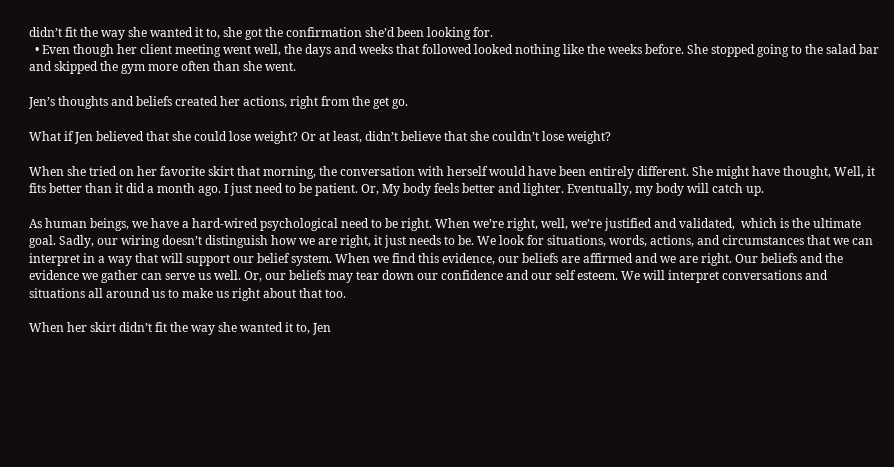didn’t fit the way she wanted it to, she got the confirmation she’d been looking for.
  • Even though her client meeting went well, the days and weeks that followed looked nothing like the weeks before. She stopped going to the salad bar and skipped the gym more often than she went.

Jen’s thoughts and beliefs created her actions, right from the get go.

What if Jen believed that she could lose weight? Or at least, didn’t believe that she couldn’t lose weight?

When she tried on her favorite skirt that morning, the conversation with herself would have been entirely different. She might have thought, Well, it fits better than it did a month ago. I just need to be patient. Or, My body feels better and lighter. Eventually, my body will catch up.

As human beings, we have a hard-wired psychological need to be right. When we’re right, well, we’re justified and validated,  which is the ultimate goal. Sadly, our wiring doesn’t distinguish how we are right, it just needs to be. We look for situations, words, actions, and circumstances that we can interpret in a way that will support our belief system. When we find this evidence, our beliefs are affirmed and we are right. Our beliefs and the evidence we gather can serve us well. Or, our beliefs may tear down our confidence and our self esteem. We will interpret conversations and situations all around us to make us right about that too.

When her skirt didn’t fit the way she wanted it to, Jen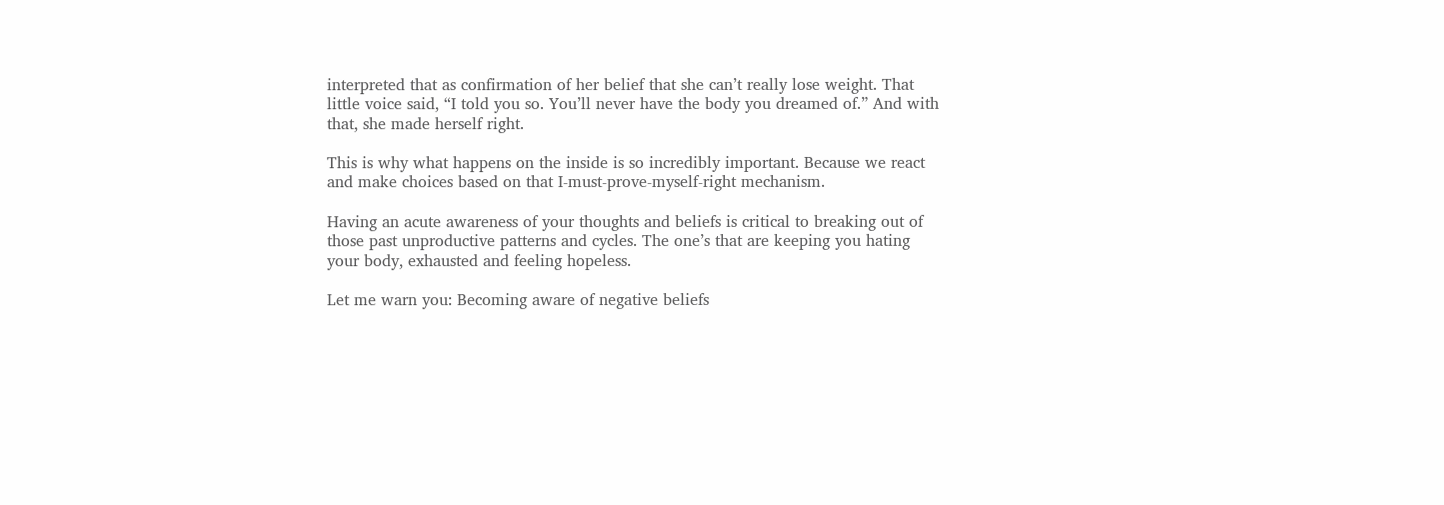interpreted that as confirmation of her belief that she can’t really lose weight. That little voice said, “I told you so. You’ll never have the body you dreamed of.” And with that, she made herself right.

This is why what happens on the inside is so incredibly important. Because we react and make choices based on that I-must-prove-myself-right mechanism.

Having an acute awareness of your thoughts and beliefs is critical to breaking out of those past unproductive patterns and cycles. The one’s that are keeping you hating your body, exhausted and feeling hopeless.

Let me warn you: Becoming aware of negative beliefs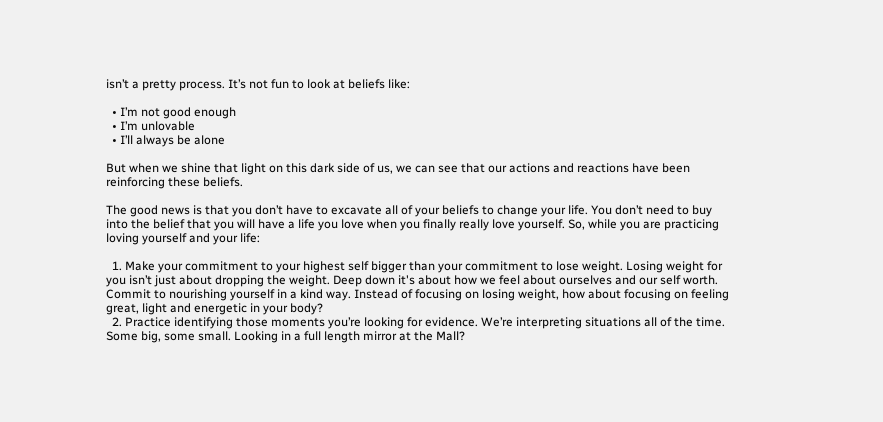isn’t a pretty process. It’s not fun to look at beliefs like:

  • I’m not good enough
  • I’m unlovable
  • I’ll always be alone

But when we shine that light on this dark side of us, we can see that our actions and reactions have been reinforcing these beliefs.

The good news is that you don’t have to excavate all of your beliefs to change your life. You don’t need to buy into the belief that you will have a life you love when you finally really love yourself. So, while you are practicing loving yourself and your life:

  1. Make your commitment to your highest self bigger than your commitment to lose weight. Losing weight for you isn’t just about dropping the weight. Deep down it's about how we feel about ourselves and our self worth. Commit to nourishing yourself in a kind way. Instead of focusing on losing weight, how about focusing on feeling great, light and energetic in your body?
  2. Practice identifying those moments you’re looking for evidence. We’re interpreting situations all of the time. Some big, some small. Looking in a full length mirror at the Mall?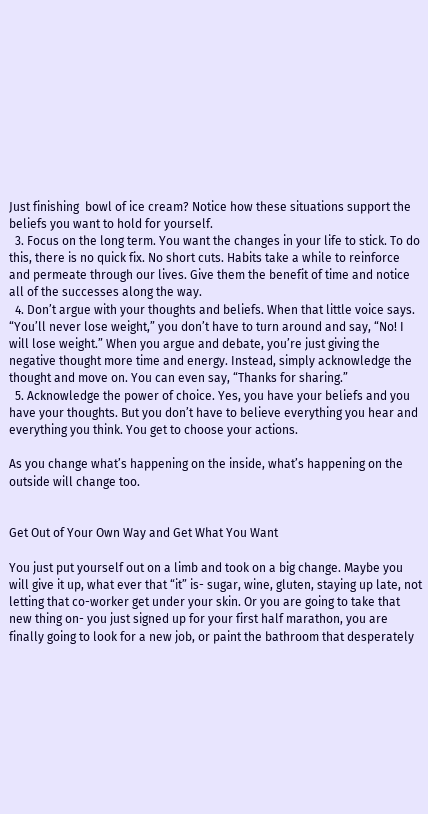Just finishing  bowl of ice cream? Notice how these situations support the beliefs you want to hold for yourself.
  3. Focus on the long term. You want the changes in your life to stick. To do this, there is no quick fix. No short cuts. Habits take a while to reinforce and permeate through our lives. Give them the benefit of time and notice all of the successes along the way.
  4. Don’t argue with your thoughts and beliefs. When that little voice says. “You’ll never lose weight,” you don’t have to turn around and say, “No! I will lose weight.” When you argue and debate, you’re just giving the negative thought more time and energy. Instead, simply acknowledge the thought and move on. You can even say, “Thanks for sharing.”
  5. Acknowledge the power of choice. Yes, you have your beliefs and you have your thoughts. But you don’t have to believe everything you hear and everything you think. You get to choose your actions.

As you change what’s happening on the inside, what’s happening on the outside will change too.


Get Out of Your Own Way and Get What You Want

You just put yourself out on a limb and took on a big change. Maybe you will give it up, what ever that “it” is- sugar, wine, gluten, staying up late, not letting that co-worker get under your skin. Or you are going to take that new thing on- you just signed up for your first half marathon, you are finally going to look for a new job, or paint the bathroom that desperately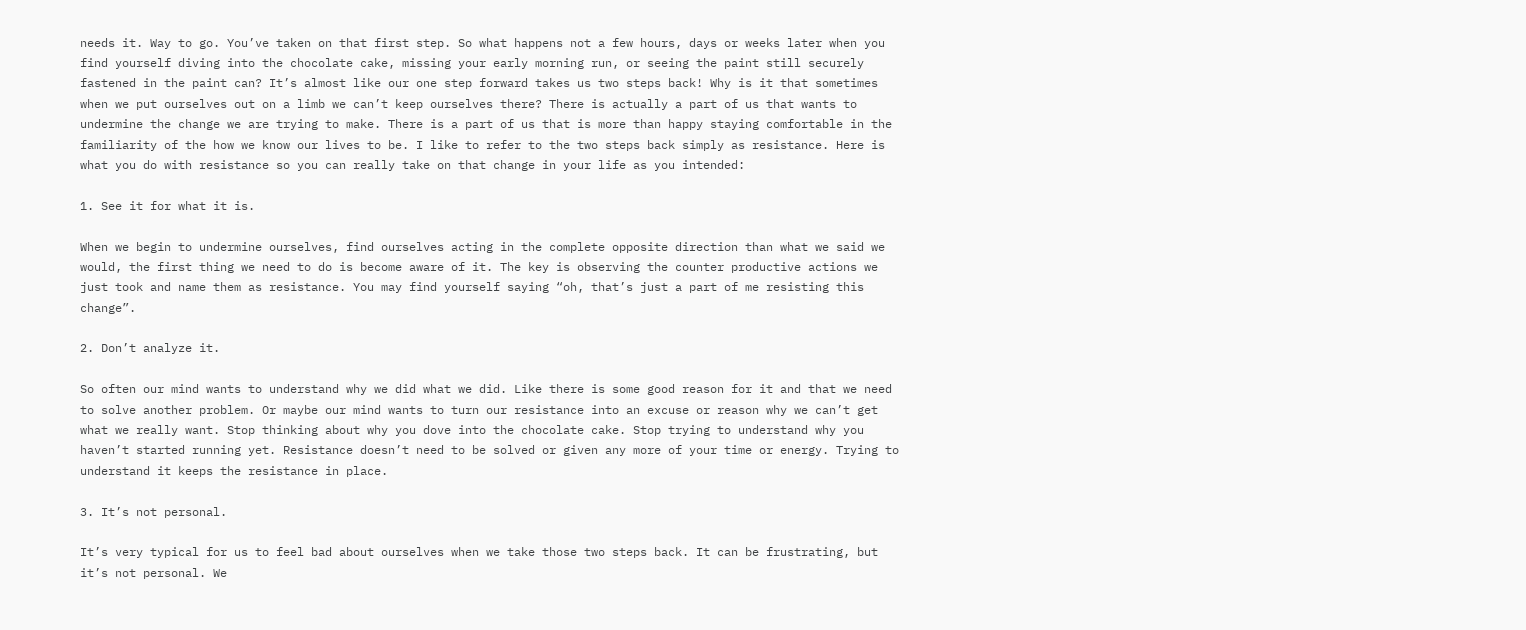needs it. Way to go. You’ve taken on that first step. So what happens not a few hours, days or weeks later when you find yourself diving into the chocolate cake, missing your early morning run, or seeing the paint still securely fastened in the paint can? It’s almost like our one step forward takes us two steps back! Why is it that sometimes when we put ourselves out on a limb we can’t keep ourselves there? There is actually a part of us that wants to undermine the change we are trying to make. There is a part of us that is more than happy staying comfortable in the familiarity of the how we know our lives to be. I like to refer to the two steps back simply as resistance. Here is what you do with resistance so you can really take on that change in your life as you intended:

1. See it for what it is.

When we begin to undermine ourselves, find ourselves acting in the complete opposite direction than what we said we would, the first thing we need to do is become aware of it. The key is observing the counter productive actions we just took and name them as resistance. You may find yourself saying “oh, that’s just a part of me resisting this change”.

2. Don’t analyze it.

So often our mind wants to understand why we did what we did. Like there is some good reason for it and that we need to solve another problem. Or maybe our mind wants to turn our resistance into an excuse or reason why we can’t get what we really want. Stop thinking about why you dove into the chocolate cake. Stop trying to understand why you haven’t started running yet. Resistance doesn’t need to be solved or given any more of your time or energy. Trying to understand it keeps the resistance in place.

3. It’s not personal.

It’s very typical for us to feel bad about ourselves when we take those two steps back. It can be frustrating, but it’s not personal. We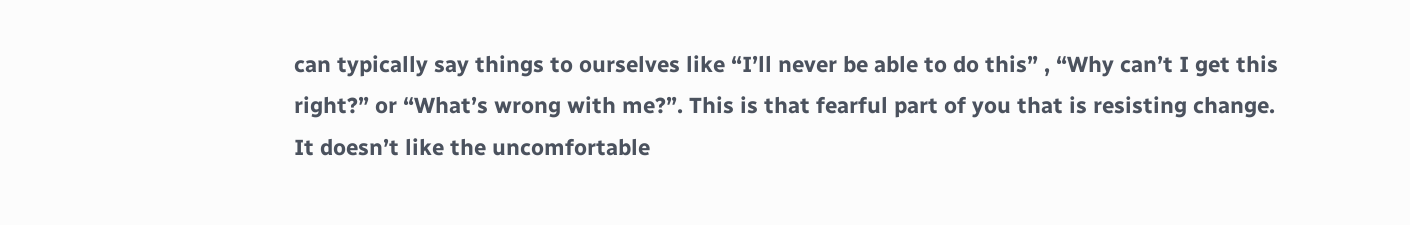can typically say things to ourselves like “I’ll never be able to do this” , “Why can’t I get this right?” or “What’s wrong with me?”. This is that fearful part of you that is resisting change. It doesn’t like the uncomfortable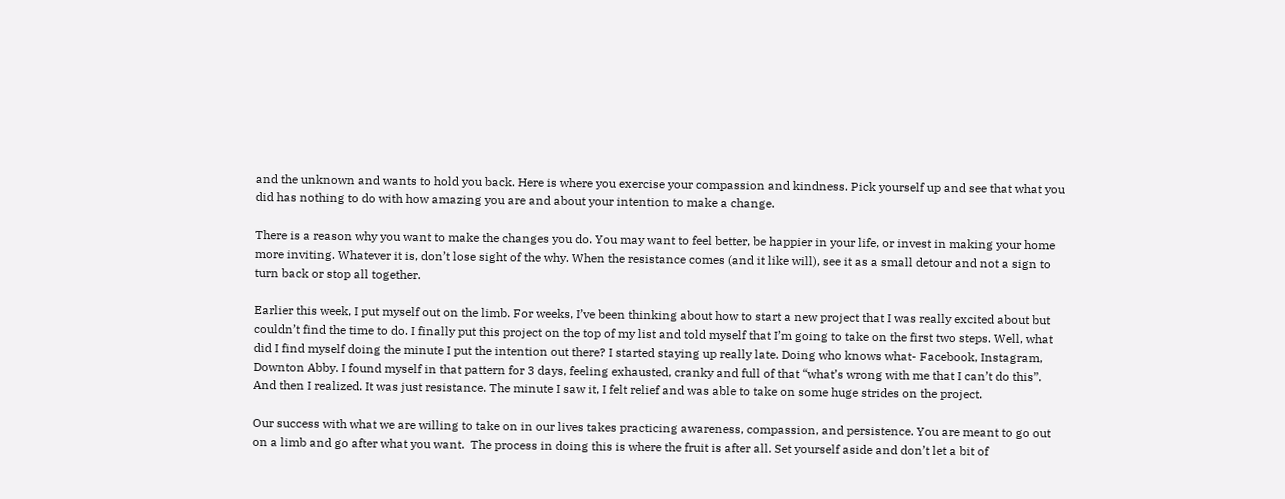and the unknown and wants to hold you back. Here is where you exercise your compassion and kindness. Pick yourself up and see that what you did has nothing to do with how amazing you are and about your intention to make a change.

There is a reason why you want to make the changes you do. You may want to feel better, be happier in your life, or invest in making your home more inviting. Whatever it is, don’t lose sight of the why. When the resistance comes (and it like will), see it as a small detour and not a sign to turn back or stop all together.

Earlier this week, I put myself out on the limb. For weeks, I’ve been thinking about how to start a new project that I was really excited about but couldn’t find the time to do. I finally put this project on the top of my list and told myself that I’m going to take on the first two steps. Well, what did I find myself doing the minute I put the intention out there? I started staying up really late. Doing who knows what- Facebook, Instagram, Downton Abby. I found myself in that pattern for 3 days, feeling exhausted, cranky and full of that “what’s wrong with me that I can’t do this”. And then I realized. It was just resistance. The minute I saw it, I felt relief and was able to take on some huge strides on the project.

Our success with what we are willing to take on in our lives takes practicing awareness, compassion, and persistence. You are meant to go out on a limb and go after what you want.  The process in doing this is where the fruit is after all. Set yourself aside and don’t let a bit of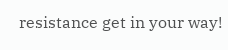resistance get in your way!